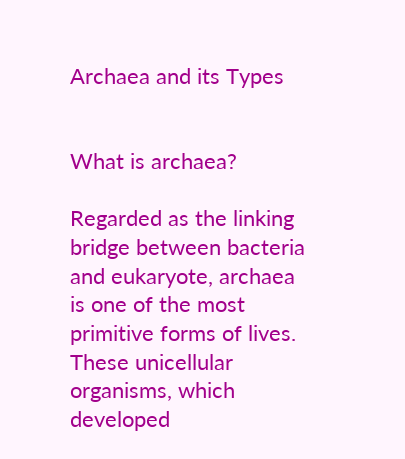Archaea and its Types


What is archaea?

Regarded as the linking bridge between bacteria and eukaryote, archaea is one of the most primitive forms of lives. These unicellular organisms, which developed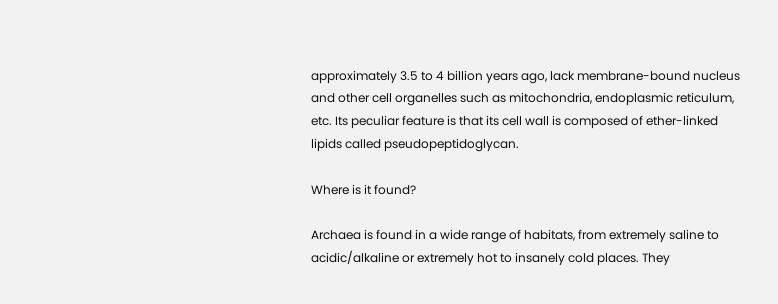approximately 3.5 to 4 billion years ago, lack membrane-bound nucleus and other cell organelles such as mitochondria, endoplasmic reticulum, etc. Its peculiar feature is that its cell wall is composed of ether-linked lipids called pseudopeptidoglycan.

Where is it found?

Archaea is found in a wide range of habitats, from extremely saline to acidic/alkaline or extremely hot to insanely cold places. They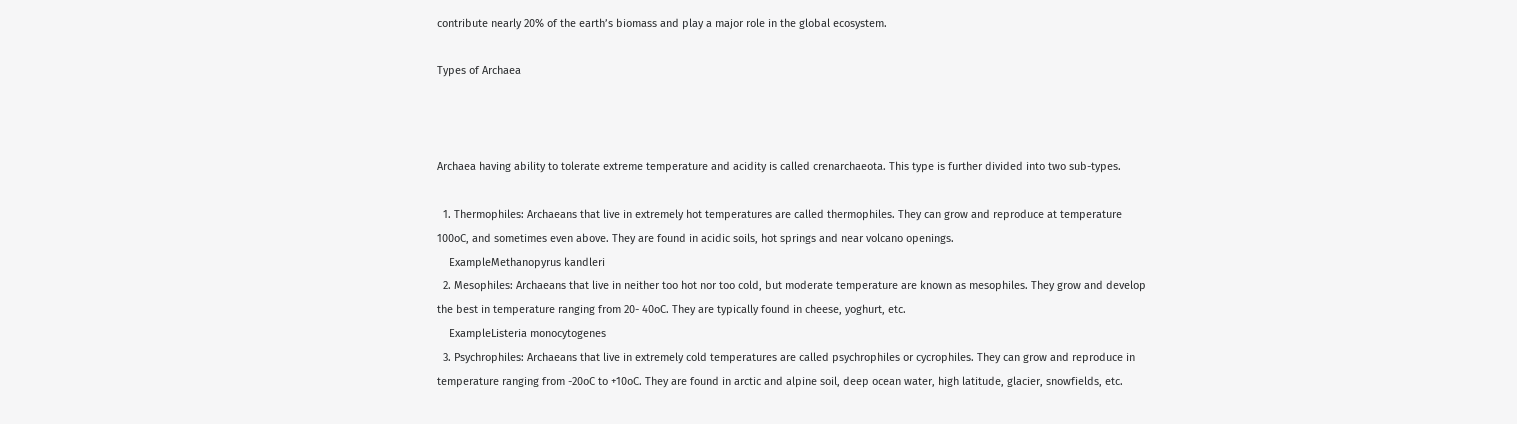contribute nearly 20% of the earth’s biomass and play a major role in the global ecosystem.

Types of Archaea



Archaea having ability to tolerate extreme temperature and acidity is called crenarchaeota. This type is further divided into two sub-types.

  1. Thermophiles: Archaeans that live in extremely hot temperatures are called thermophiles. They can grow and reproduce at temperature 100oC, and sometimes even above. They are found in acidic soils, hot springs and near volcano openings.
    ExampleMethanopyrus kandleri
  2. Mesophiles: Archaeans that live in neither too hot nor too cold, but moderate temperature are known as mesophiles. They grow and develop the best in temperature ranging from 20- 40oC. They are typically found in cheese, yoghurt, etc.
    ExampleListeria monocytogenes
  3. Psychrophiles: Archaeans that live in extremely cold temperatures are called psychrophiles or cycrophiles. They can grow and reproduce in temperature ranging from -20oC to +10oC. They are found in arctic and alpine soil, deep ocean water, high latitude, glacier, snowfields, etc.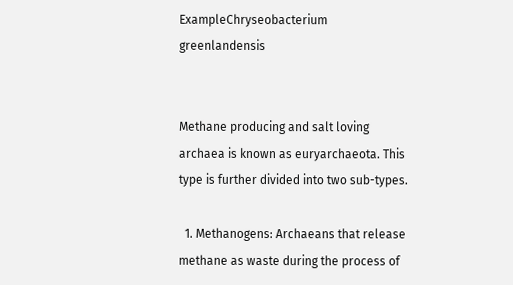ExampleChryseobacterium greenlandensis


Methane producing and salt loving archaea is known as euryarchaeota. This type is further divided into two sub-types.

  1. Methanogens: Archaeans that release methane as waste during the process of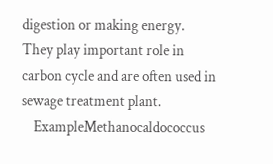digestion or making energy. They play important role in carbon cycle and are often used in sewage treatment plant.
    ExampleMethanocaldococcus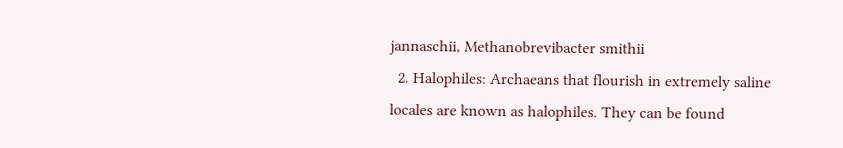jannaschii, Methanobrevibacter smithii
  2. Halophiles: Archaeans that flourish in extremely saline locales are known as halophiles. They can be found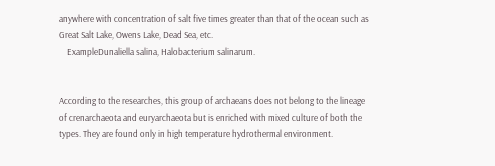anywhere with concentration of salt five times greater than that of the ocean such as Great Salt Lake, Owens Lake, Dead Sea, etc.
    ExampleDunaliella salina, Halobacterium salinarum.


According to the researches, this group of archaeans does not belong to the lineage of crenarchaeota and euryarchaeota but is enriched with mixed culture of both the types. They are found only in high temperature hydrothermal environment.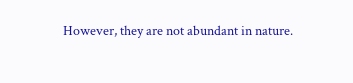However, they are not abundant in nature.